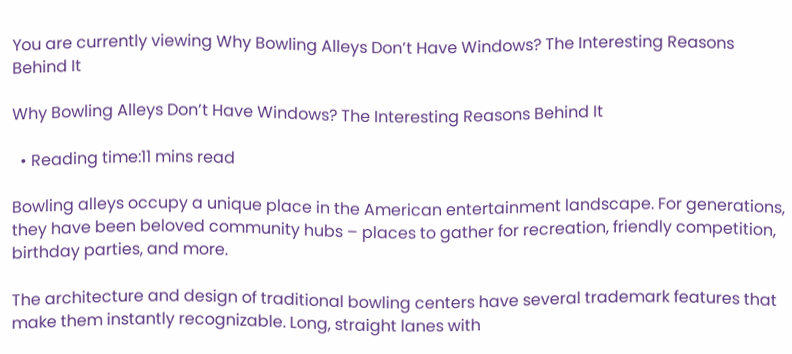You are currently viewing Why Bowling Alleys Don’t Have Windows? The Interesting Reasons Behind It

Why Bowling Alleys Don’t Have Windows? The Interesting Reasons Behind It

  • Reading time:11 mins read

Bowling alleys occupy a unique place in the American entertainment landscape. For generations, they have been beloved community hubs – places to gather for recreation, friendly competition, birthday parties, and more.

The architecture and design of traditional bowling centers have several trademark features that make them instantly recognizable. Long, straight lanes with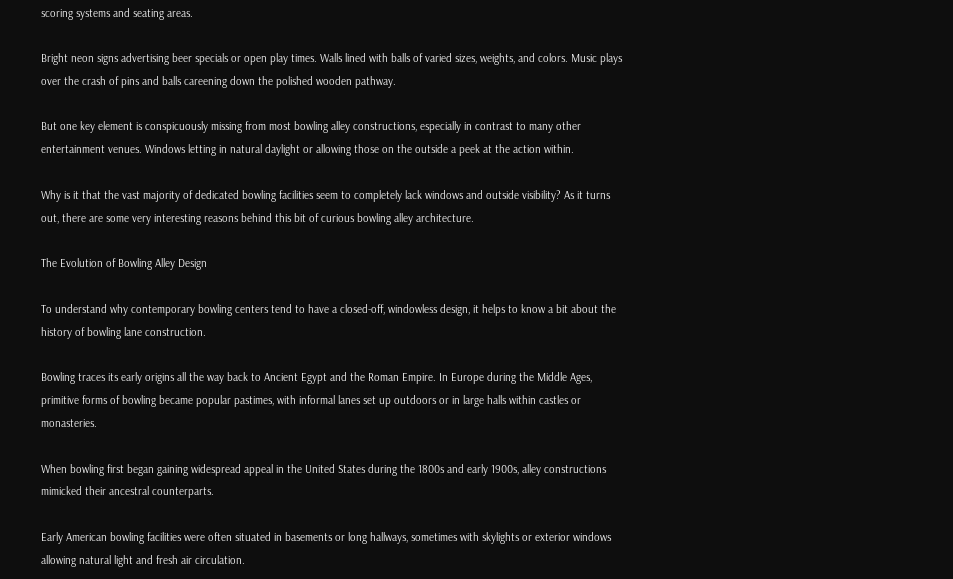scoring systems and seating areas.

Bright neon signs advertising beer specials or open play times. Walls lined with balls of varied sizes, weights, and colors. Music plays over the crash of pins and balls careening down the polished wooden pathway.

But one key element is conspicuously missing from most bowling alley constructions, especially in contrast to many other entertainment venues. Windows letting in natural daylight or allowing those on the outside a peek at the action within.

Why is it that the vast majority of dedicated bowling facilities seem to completely lack windows and outside visibility? As it turns out, there are some very interesting reasons behind this bit of curious bowling alley architecture.

The Evolution of Bowling Alley Design

To understand why contemporary bowling centers tend to have a closed-off, windowless design, it helps to know a bit about the history of bowling lane construction.

Bowling traces its early origins all the way back to Ancient Egypt and the Roman Empire. In Europe during the Middle Ages, primitive forms of bowling became popular pastimes, with informal lanes set up outdoors or in large halls within castles or monasteries.

When bowling first began gaining widespread appeal in the United States during the 1800s and early 1900s, alley constructions mimicked their ancestral counterparts.

Early American bowling facilities were often situated in basements or long hallways, sometimes with skylights or exterior windows allowing natural light and fresh air circulation.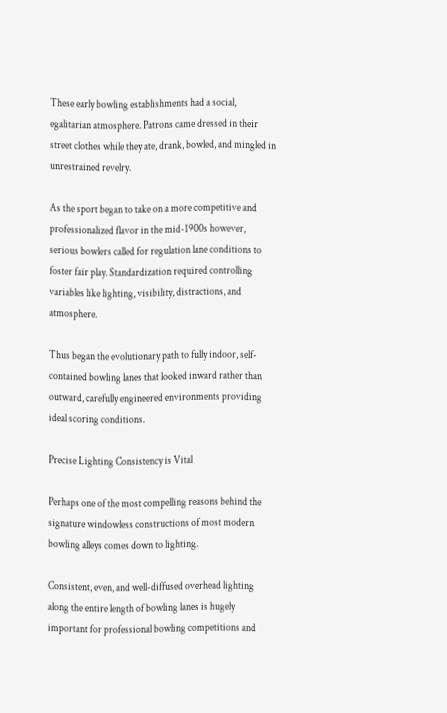These early bowling establishments had a social, egalitarian atmosphere. Patrons came dressed in their street clothes while they ate, drank, bowled, and mingled in unrestrained revelry.

As the sport began to take on a more competitive and professionalized flavor in the mid-1900s however, serious bowlers called for regulation lane conditions to foster fair play. Standardization required controlling variables like lighting, visibility, distractions, and atmosphere.

Thus began the evolutionary path to fully indoor, self-contained bowling lanes that looked inward rather than outward, carefully engineered environments providing ideal scoring conditions.

Precise Lighting Consistency is Vital

Perhaps one of the most compelling reasons behind the signature windowless constructions of most modern bowling alleys comes down to lighting.

Consistent, even, and well-diffused overhead lighting along the entire length of bowling lanes is hugely important for professional bowling competitions and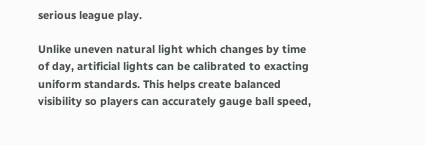serious league play.

Unlike uneven natural light which changes by time of day, artificial lights can be calibrated to exacting uniform standards. This helps create balanced visibility so players can accurately gauge ball speed,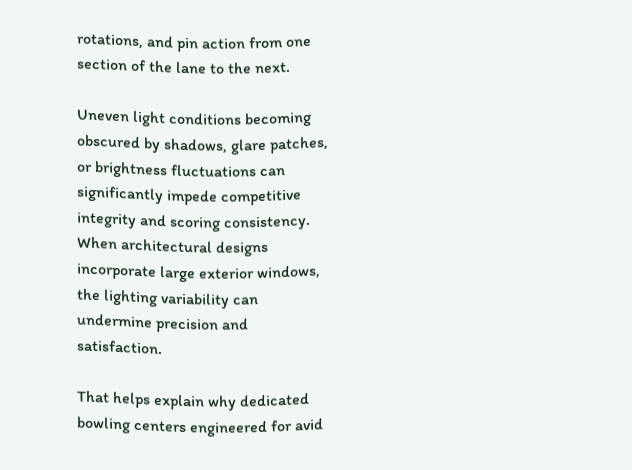rotations, and pin action from one section of the lane to the next.

Uneven light conditions becoming obscured by shadows, glare patches, or brightness fluctuations can significantly impede competitive integrity and scoring consistency. When architectural designs incorporate large exterior windows, the lighting variability can undermine precision and satisfaction.

That helps explain why dedicated bowling centers engineered for avid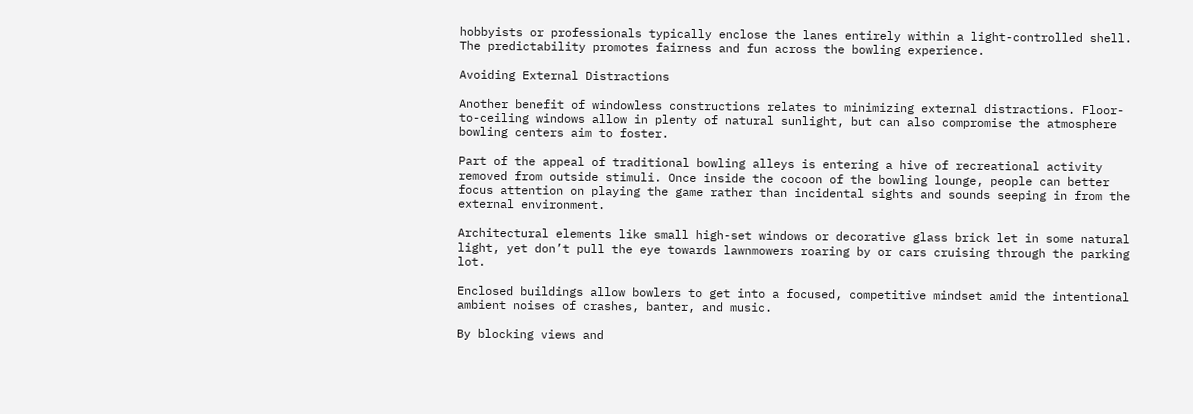hobbyists or professionals typically enclose the lanes entirely within a light-controlled shell. The predictability promotes fairness and fun across the bowling experience.

Avoiding External Distractions

Another benefit of windowless constructions relates to minimizing external distractions. Floor-to-ceiling windows allow in plenty of natural sunlight, but can also compromise the atmosphere bowling centers aim to foster.

Part of the appeal of traditional bowling alleys is entering a hive of recreational activity removed from outside stimuli. Once inside the cocoon of the bowling lounge, people can better focus attention on playing the game rather than incidental sights and sounds seeping in from the external environment.

Architectural elements like small high-set windows or decorative glass brick let in some natural light, yet don’t pull the eye towards lawnmowers roaring by or cars cruising through the parking lot.

Enclosed buildings allow bowlers to get into a focused, competitive mindset amid the intentional ambient noises of crashes, banter, and music.

By blocking views and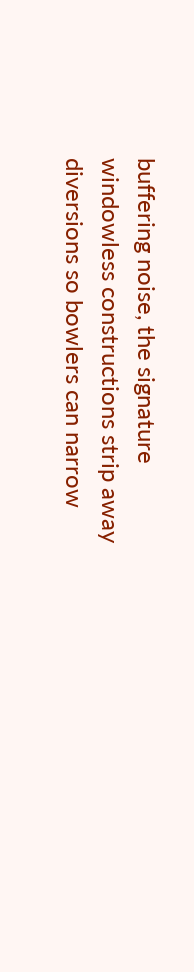buffering noise, the signature windowless constructions strip away diversions so bowlers can narrow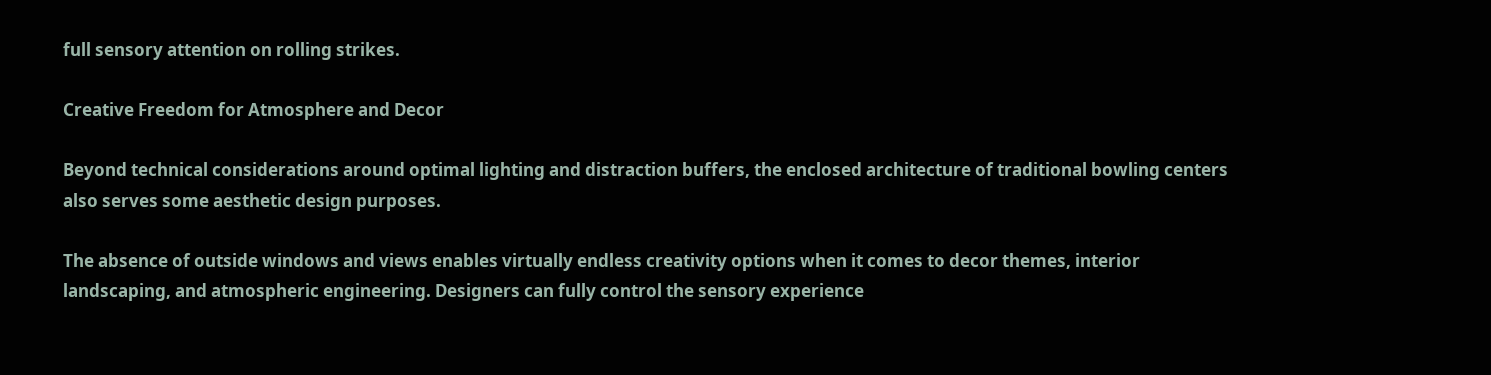full sensory attention on rolling strikes.

Creative Freedom for Atmosphere and Decor

Beyond technical considerations around optimal lighting and distraction buffers, the enclosed architecture of traditional bowling centers also serves some aesthetic design purposes.

The absence of outside windows and views enables virtually endless creativity options when it comes to decor themes, interior landscaping, and atmospheric engineering. Designers can fully control the sensory experience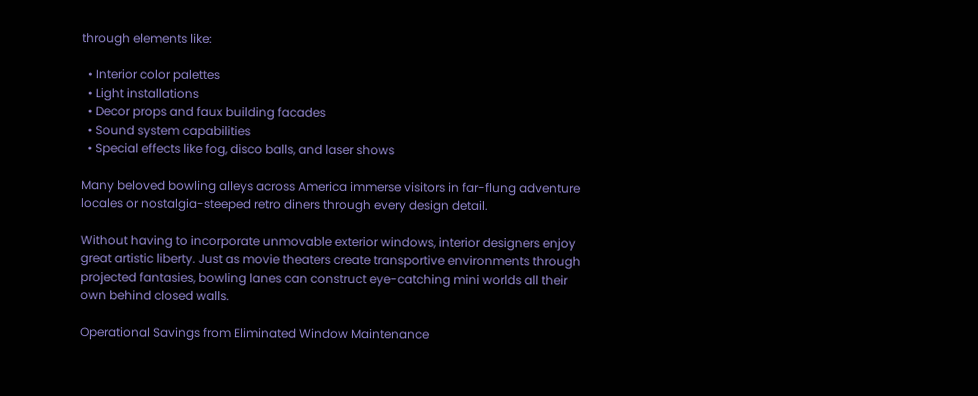through elements like:

  • Interior color palettes
  • Light installations
  • Decor props and faux building facades
  • Sound system capabilities
  • Special effects like fog, disco balls, and laser shows

Many beloved bowling alleys across America immerse visitors in far-flung adventure locales or nostalgia-steeped retro diners through every design detail.

Without having to incorporate unmovable exterior windows, interior designers enjoy great artistic liberty. Just as movie theaters create transportive environments through projected fantasies, bowling lanes can construct eye-catching mini worlds all their own behind closed walls.

Operational Savings from Eliminated Window Maintenance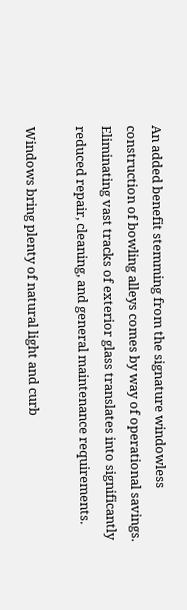An added benefit stemming from the signature windowless construction of bowling alleys comes by way of operational savings. Eliminating vast tracks of exterior glass translates into significantly reduced repair, cleaning, and general maintenance requirements.

Windows bring plenty of natural light and curb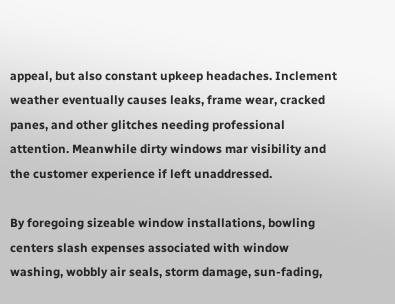appeal, but also constant upkeep headaches. Inclement weather eventually causes leaks, frame wear, cracked panes, and other glitches needing professional attention. Meanwhile dirty windows mar visibility and the customer experience if left unaddressed.

By foregoing sizeable window installations, bowling centers slash expenses associated with window washing, wobbly air seals, storm damage, sun-fading,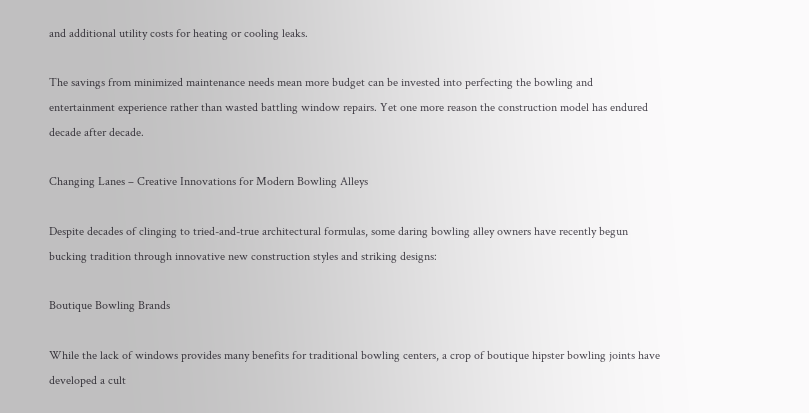and additional utility costs for heating or cooling leaks.

The savings from minimized maintenance needs mean more budget can be invested into perfecting the bowling and entertainment experience rather than wasted battling window repairs. Yet one more reason the construction model has endured decade after decade.

Changing Lanes – Creative Innovations for Modern Bowling Alleys

Despite decades of clinging to tried-and-true architectural formulas, some daring bowling alley owners have recently begun bucking tradition through innovative new construction styles and striking designs:

Boutique Bowling Brands

While the lack of windows provides many benefits for traditional bowling centers, a crop of boutique hipster bowling joints have developed a cult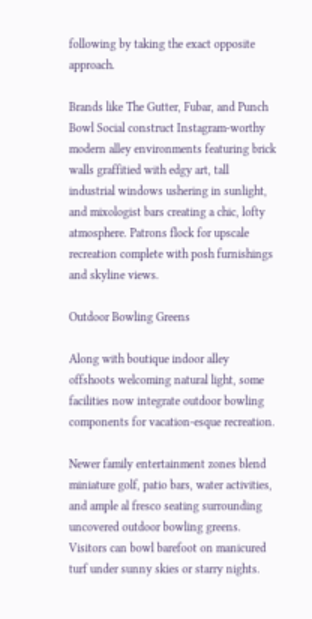following by taking the exact opposite approach.

Brands like The Gutter, Fubar, and Punch Bowl Social construct Instagram-worthy modern alley environments featuring brick walls graffitied with edgy art, tall industrial windows ushering in sunlight, and mixologist bars creating a chic, lofty atmosphere. Patrons flock for upscale recreation complete with posh furnishings and skyline views.

Outdoor Bowling Greens

Along with boutique indoor alley offshoots welcoming natural light, some facilities now integrate outdoor bowling components for vacation-esque recreation.

Newer family entertainment zones blend miniature golf, patio bars, water activities, and ample al fresco seating surrounding uncovered outdoor bowling greens. Visitors can bowl barefoot on manicured turf under sunny skies or starry nights.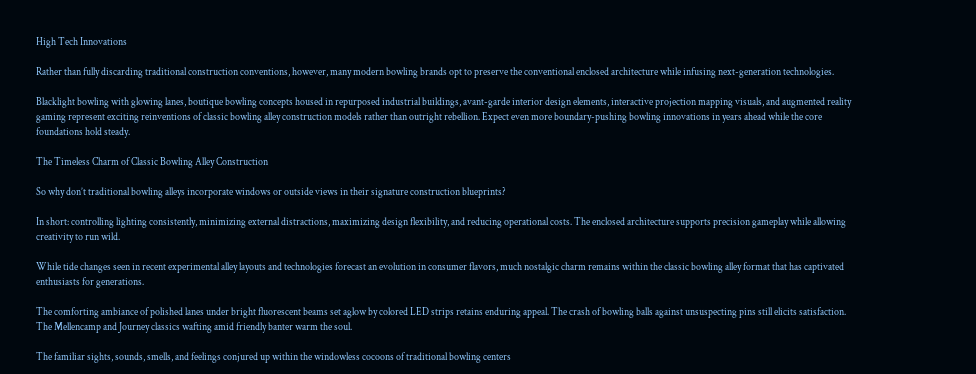High Tech Innovations

Rather than fully discarding traditional construction conventions, however, many modern bowling brands opt to preserve the conventional enclosed architecture while infusing next-generation technologies.

Blacklight bowling with glowing lanes, boutique bowling concepts housed in repurposed industrial buildings, avant-garde interior design elements, interactive projection mapping visuals, and augmented reality gaming represent exciting reinventions of classic bowling alley construction models rather than outright rebellion. Expect even more boundary-pushing bowling innovations in years ahead while the core foundations hold steady.

The Timeless Charm of Classic Bowling Alley Construction

So why don’t traditional bowling alleys incorporate windows or outside views in their signature construction blueprints?

In short: controlling lighting consistently, minimizing external distractions, maximizing design flexibility, and reducing operational costs. The enclosed architecture supports precision gameplay while allowing creativity to run wild.

While tide changes seen in recent experimental alley layouts and technologies forecast an evolution in consumer flavors, much nostalgic charm remains within the classic bowling alley format that has captivated enthusiasts for generations.

The comforting ambiance of polished lanes under bright fluorescent beams set aglow by colored LED strips retains enduring appeal. The crash of bowling balls against unsuspecting pins still elicits satisfaction. The Mellencamp and Journey classics wafting amid friendly banter warm the soul.

The familiar sights, sounds, smells, and feelings conjured up within the windowless cocoons of traditional bowling centers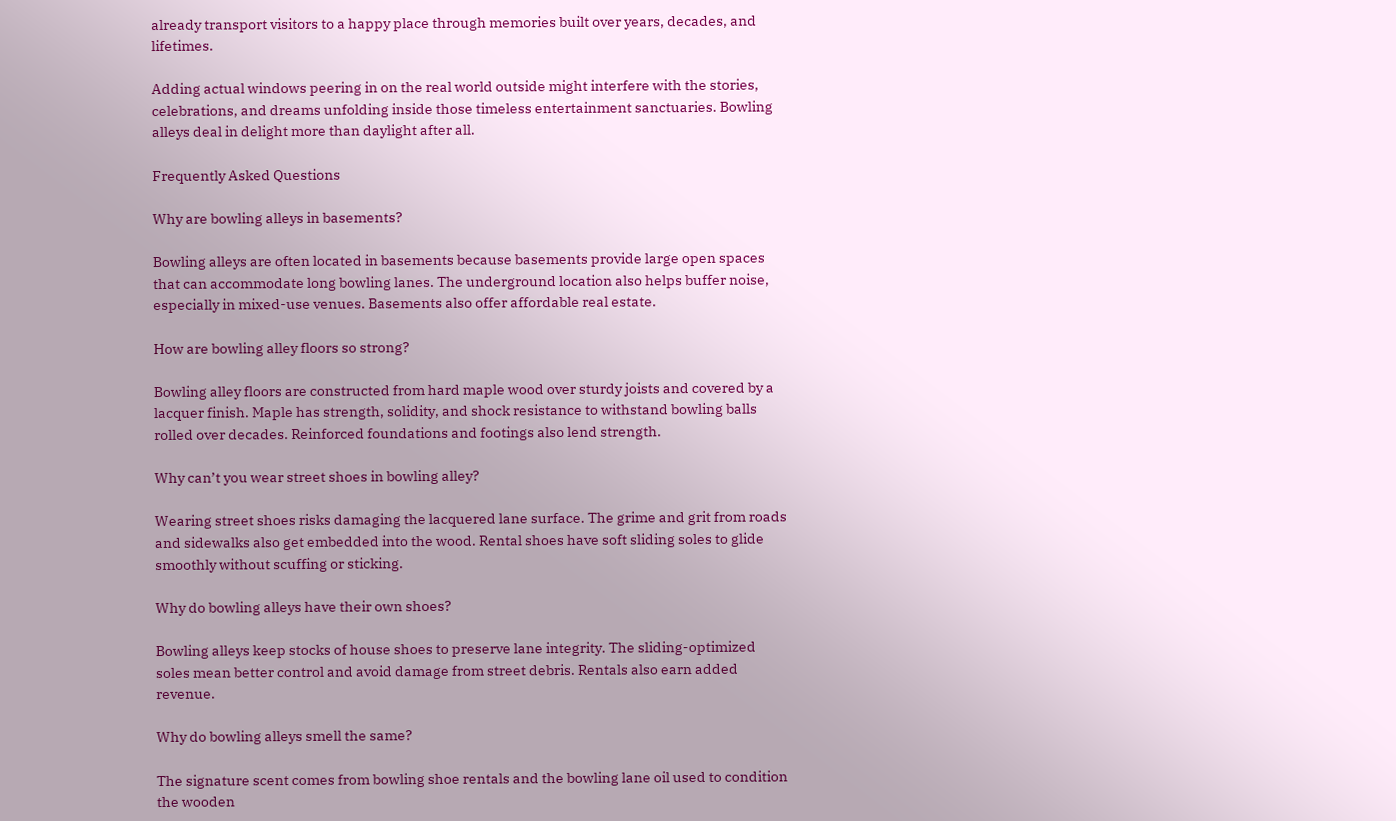already transport visitors to a happy place through memories built over years, decades, and lifetimes.

Adding actual windows peering in on the real world outside might interfere with the stories, celebrations, and dreams unfolding inside those timeless entertainment sanctuaries. Bowling alleys deal in delight more than daylight after all.

Frequently Asked Questions

Why are bowling alleys in basements?

Bowling alleys are often located in basements because basements provide large open spaces that can accommodate long bowling lanes. The underground location also helps buffer noise, especially in mixed-use venues. Basements also offer affordable real estate.

How are bowling alley floors so strong?

Bowling alley floors are constructed from hard maple wood over sturdy joists and covered by a lacquer finish. Maple has strength, solidity, and shock resistance to withstand bowling balls rolled over decades. Reinforced foundations and footings also lend strength.

Why can’t you wear street shoes in bowling alley?

Wearing street shoes risks damaging the lacquered lane surface. The grime and grit from roads and sidewalks also get embedded into the wood. Rental shoes have soft sliding soles to glide smoothly without scuffing or sticking.

Why do bowling alleys have their own shoes?

Bowling alleys keep stocks of house shoes to preserve lane integrity. The sliding-optimized soles mean better control and avoid damage from street debris. Rentals also earn added revenue.

Why do bowling alleys smell the same?

The signature scent comes from bowling shoe rentals and the bowling lane oil used to condition the wooden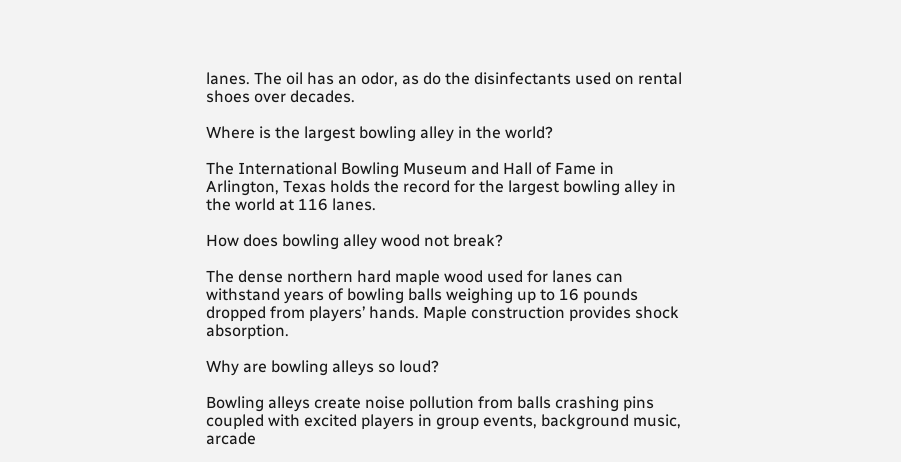lanes. The oil has an odor, as do the disinfectants used on rental shoes over decades.

Where is the largest bowling alley in the world?

The International Bowling Museum and Hall of Fame in Arlington, Texas holds the record for the largest bowling alley in the world at 116 lanes.

How does bowling alley wood not break?

The dense northern hard maple wood used for lanes can withstand years of bowling balls weighing up to 16 pounds dropped from players’ hands. Maple construction provides shock absorption.

Why are bowling alleys so loud?

Bowling alleys create noise pollution from balls crashing pins coupled with excited players in group events, background music, arcade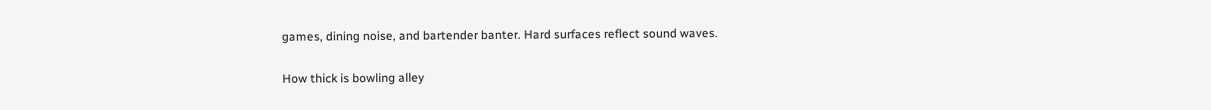games, dining noise, and bartender banter. Hard surfaces reflect sound waves.

How thick is bowling alley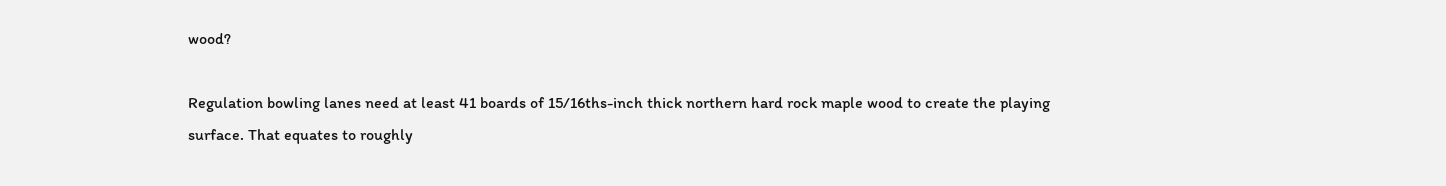wood?

Regulation bowling lanes need at least 41 boards of 15/16ths-inch thick northern hard rock maple wood to create the playing surface. That equates to roughly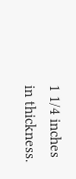1 1/4 inches in thickness.